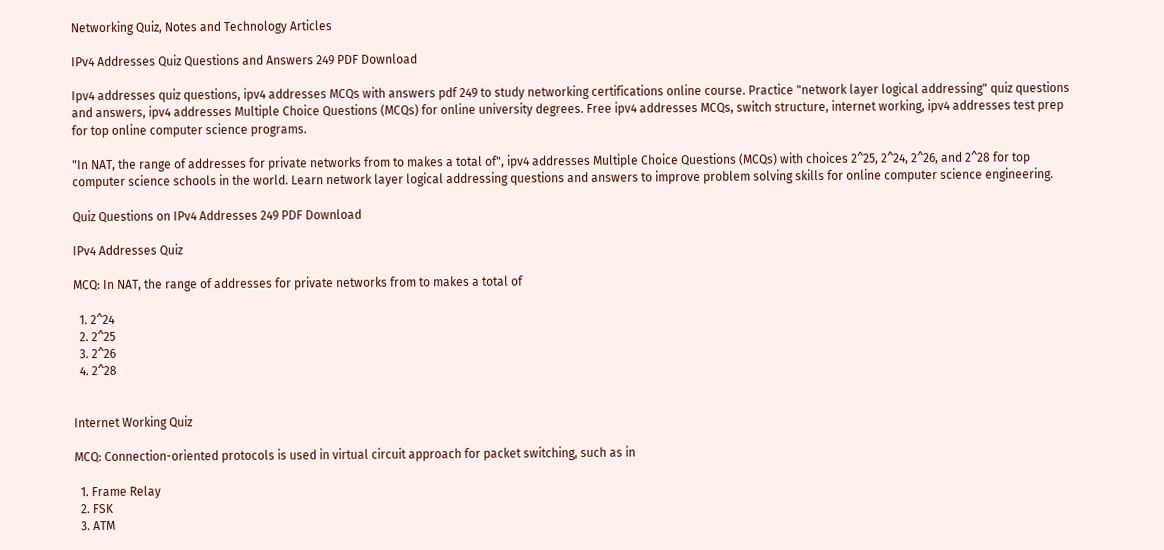Networking Quiz, Notes and Technology Articles

IPv4 Addresses Quiz Questions and Answers 249 PDF Download

Ipv4 addresses quiz questions, ipv4 addresses MCQs with answers pdf 249 to study networking certifications online course. Practice "network layer logical addressing" quiz questions and answers, ipv4 addresses Multiple Choice Questions (MCQs) for online university degrees. Free ipv4 addresses MCQs, switch structure, internet working, ipv4 addresses test prep for top online computer science programs.

"In NAT, the range of addresses for private networks from to makes a total of", ipv4 addresses Multiple Choice Questions (MCQs) with choices 2^25, 2^24, 2^26, and 2^28 for top computer science schools in the world. Learn network layer logical addressing questions and answers to improve problem solving skills for online computer science engineering.

Quiz Questions on IPv4 Addresses 249 PDF Download

IPv4 Addresses Quiz

MCQ: In NAT, the range of addresses for private networks from to makes a total of

  1. 2^24
  2. 2^25
  3. 2^26
  4. 2^28


Internet Working Quiz

MCQ: Connection-oriented protocols is used in virtual circuit approach for packet switching, such as in

  1. Frame Relay
  2. FSK
  3. ATM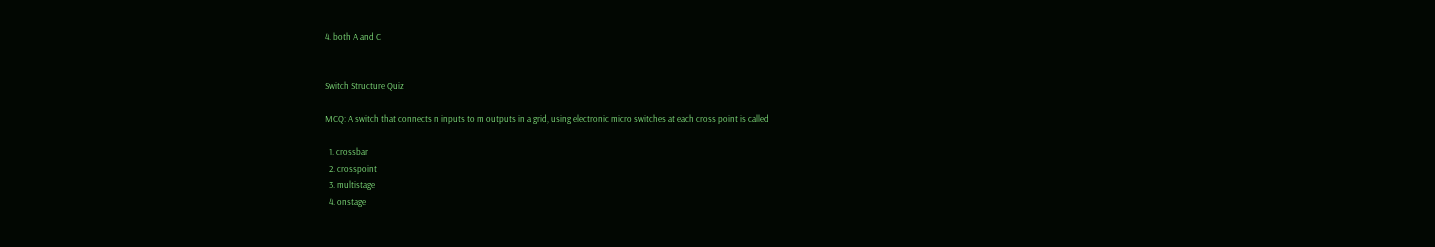4. both A and C


Switch Structure Quiz

MCQ: A switch that connects n inputs to m outputs in a grid, using electronic micro switches at each cross point is called

  1. crossbar
  2. crosspoint
  3. multistage
  4. onstage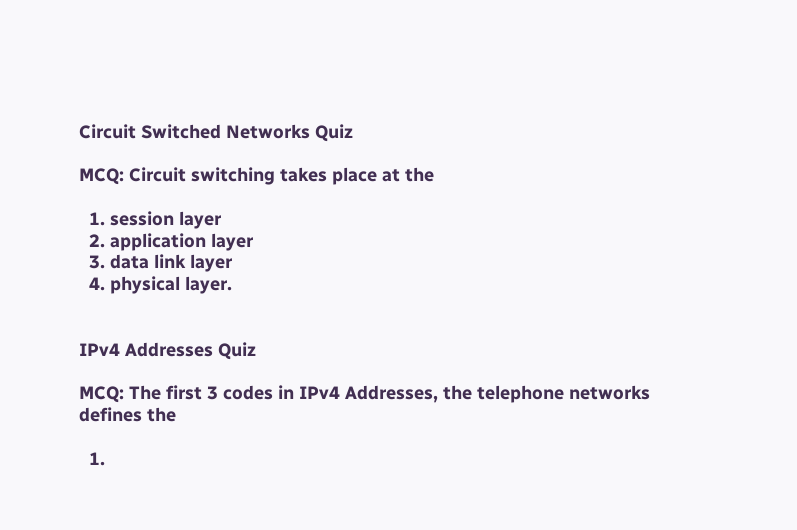Circuit Switched Networks Quiz

MCQ: Circuit switching takes place at the

  1. session layer
  2. application layer
  3. data link layer
  4. physical layer.


IPv4 Addresses Quiz

MCQ: The first 3 codes in IPv4 Addresses, the telephone networks defines the

  1.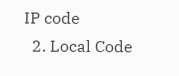IP code
  2. Local Code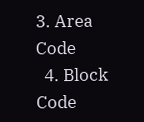3. Area Code
  4. Block Code